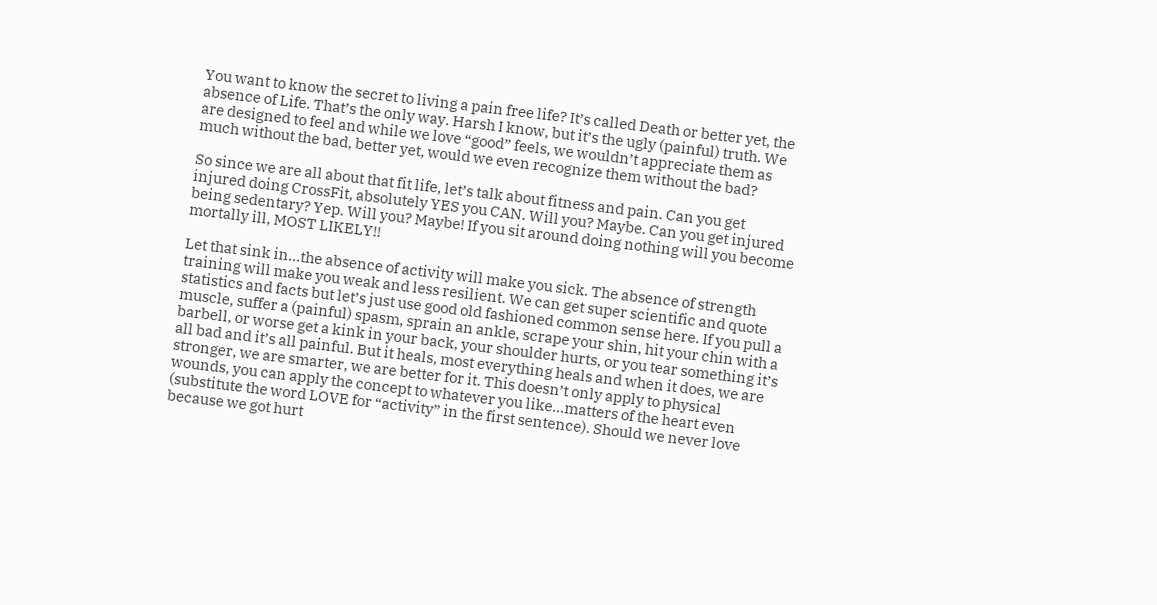You want to know the secret to living a pain free life? It’s called Death or better yet, the absence of Life. That’s the only way. Harsh I know, but it’s the ugly (painful) truth. We are designed to feel and while we love “good” feels, we wouldn’t appreciate them as much without the bad, better yet, would we even recognize them without the bad?

So since we are all about that fit life, let’s talk about fitness and pain. Can you get injured doing CrossFit, absolutely YES you CAN. Will you? Maybe. Can you get injured being sedentary? Yep. Will you? Maybe! If you sit around doing nothing will you become mortally ill, MOST LIKELY!!

Let that sink in…the absence of activity will make you sick. The absence of strength training will make you weak and less resilient. We can get super scientific and quote statistics and facts but let’s just use good old fashioned common sense here. If you pull a muscle, suffer a (painful) spasm, sprain an ankle, scrape your shin, hit your chin with a barbell, or worse get a kink in your back, your shoulder hurts, or you tear something it’s all bad and it’s all painful. But it heals, most everything heals and when it does, we are stronger, we are smarter, we are better for it. This doesn’t only apply to physical wounds, you can apply the concept to whatever you like…matters of the heart even (substitute the word LOVE for “activity” in the first sentence). Should we never love because we got hurt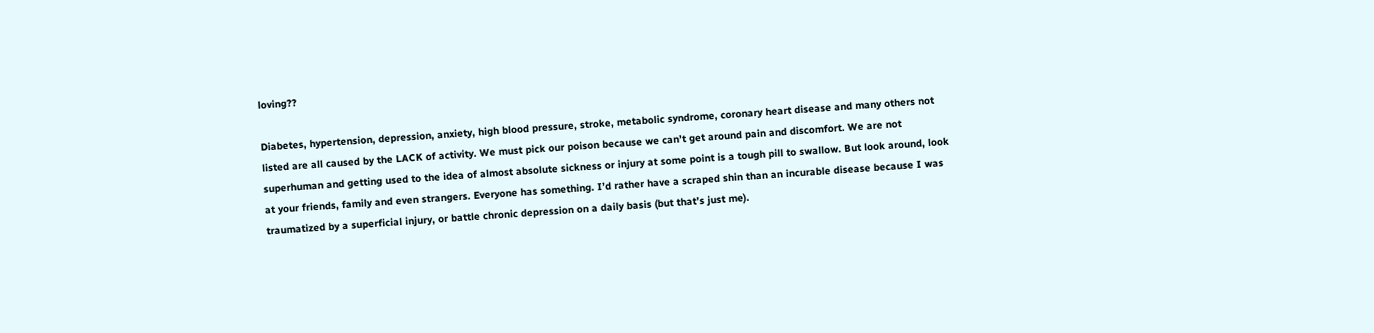loving??

Diabetes, hypertension, depression, anxiety, high blood pressure, stroke, metabolic syndrome, coronary heart disease and many others not listed are all caused by the LACK of activity. We must pick our poison because we can’t get around pain and discomfort. We are not superhuman and getting used to the idea of almost absolute sickness or injury at some point is a tough pill to swallow. But look around, look at your friends, family and even strangers. Everyone has something. I’d rather have a scraped shin than an incurable disease because I was traumatized by a superficial injury, or battle chronic depression on a daily basis (but that’s just me).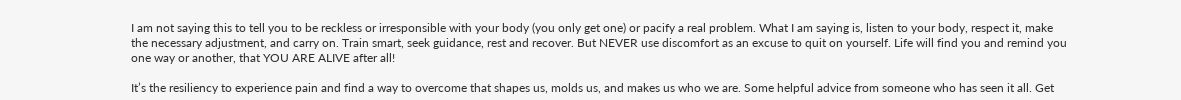I am not saying this to tell you to be reckless or irresponsible with your body (you only get one) or pacify a real problem. What I am saying is, listen to your body, respect it, make the necessary adjustment, and carry on. Train smart, seek guidance, rest and recover. But NEVER use discomfort as an excuse to quit on yourself. Life will find you and remind you one way or another, that YOU ARE ALIVE after all!

It’s the resiliency to experience pain and find a way to overcome that shapes us, molds us, and makes us who we are. Some helpful advice from someone who has seen it all. Get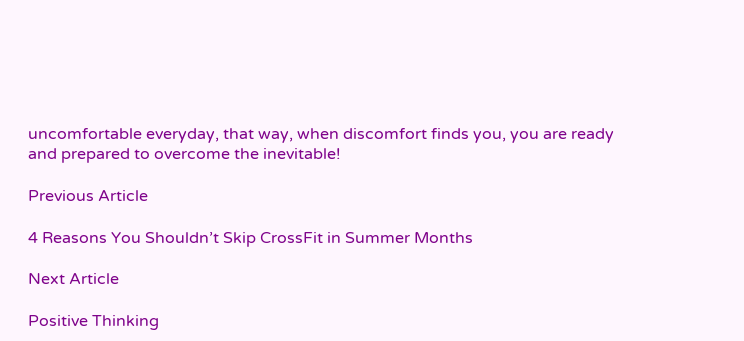uncomfortable everyday, that way, when discomfort finds you, you are ready and prepared to overcome the inevitable!

Previous Article

4 Reasons You Shouldn’t Skip CrossFit in Summer Months

Next Article

Positive Thinking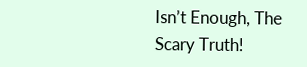Isn’t Enough, The Scary Truth!